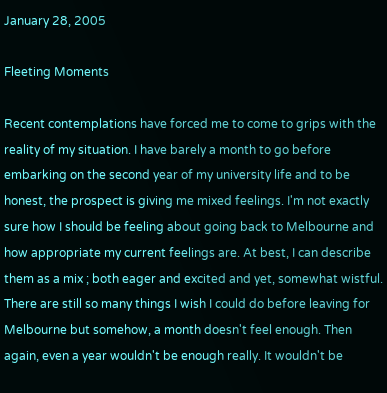January 28, 2005

Fleeting Moments

Recent contemplations have forced me to come to grips with the reality of my situation. I have barely a month to go before embarking on the second year of my university life and to be honest, the prospect is giving me mixed feelings. I'm not exactly sure how I should be feeling about going back to Melbourne and how appropriate my current feelings are. At best, I can describe them as a mix ; both eager and excited and yet, somewhat wistful. There are still so many things I wish I could do before leaving for Melbourne but somehow, a month doesn't feel enough. Then again, even a year wouldn't be enough really. It wouldn't be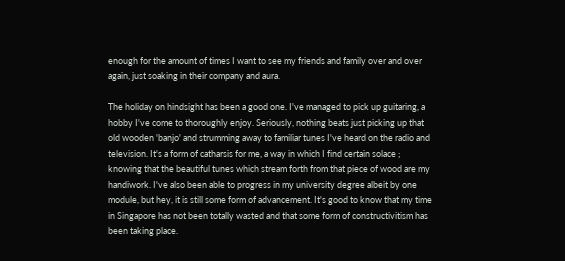enough for the amount of times I want to see my friends and family over and over again, just soaking in their company and aura.

The holiday on hindsight has been a good one. I've managed to pick up guitaring, a hobby I've come to thoroughly enjoy. Seriously, nothing beats just picking up that old wooden 'banjo' and strumming away to familiar tunes I've heard on the radio and television. It's a form of catharsis for me, a way in which I find certain solace ; knowing that the beautiful tunes which stream forth from that piece of wood are my handiwork. I've also been able to progress in my university degree albeit by one module, but hey, it is still some form of advancement. It's good to know that my time in Singapore has not been totally wasted and that some form of constructivitism has been taking place.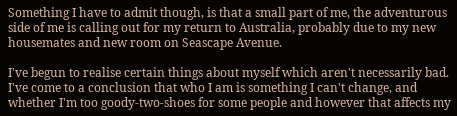Something I have to admit though, is that a small part of me, the adventurous side of me is calling out for my return to Australia, probably due to my new housemates and new room on Seascape Avenue.

I've begun to realise certain things about myself which aren't necessarily bad. I've come to a conclusion that who I am is something I can't change, and whether I'm too goody-two-shoes for some people and however that affects my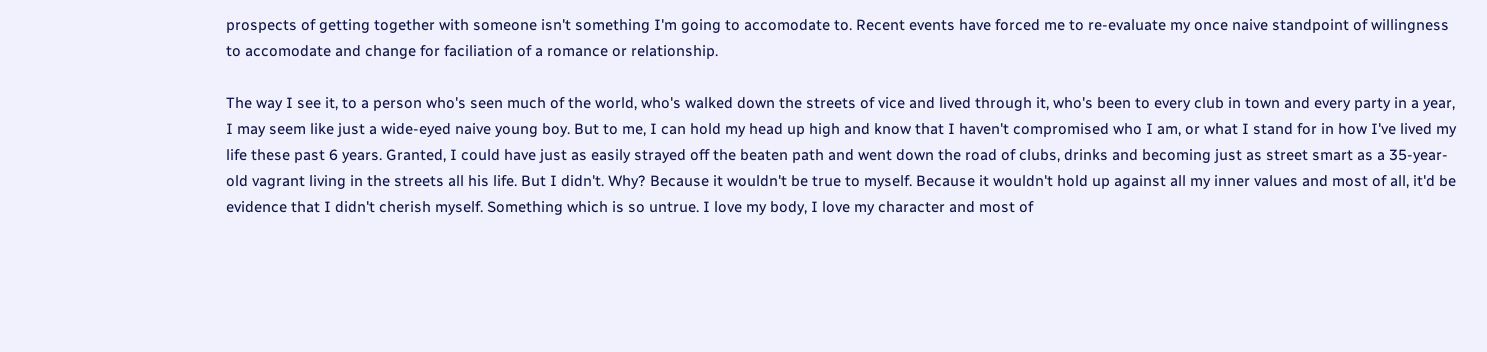prospects of getting together with someone isn't something I'm going to accomodate to. Recent events have forced me to re-evaluate my once naive standpoint of willingness to accomodate and change for faciliation of a romance or relationship.

The way I see it, to a person who's seen much of the world, who's walked down the streets of vice and lived through it, who's been to every club in town and every party in a year, I may seem like just a wide-eyed naive young boy. But to me, I can hold my head up high and know that I haven't compromised who I am, or what I stand for in how I've lived my life these past 6 years. Granted, I could have just as easily strayed off the beaten path and went down the road of clubs, drinks and becoming just as street smart as a 35-year-old vagrant living in the streets all his life. But I didn't. Why? Because it wouldn't be true to myself. Because it wouldn't hold up against all my inner values and most of all, it'd be evidence that I didn't cherish myself. Something which is so untrue. I love my body, I love my character and most of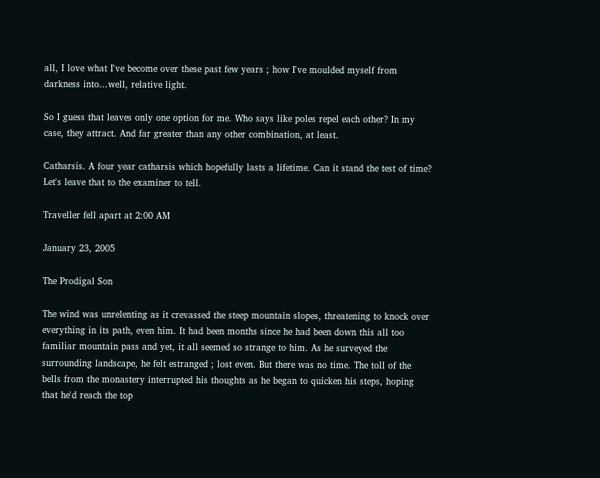all, I love what I've become over these past few years ; how I've moulded myself from darkness into...well, relative light.

So I guess that leaves only one option for me. Who says like poles repel each other? In my case, they attract. And far greater than any other combination, at least.

Catharsis. A four year catharsis which hopefully lasts a lifetime. Can it stand the test of time? Let's leave that to the examiner to tell.

Traveller fell apart at 2:00 AM

January 23, 2005

The Prodigal Son

The wind was unrelenting as it crevassed the steep mountain slopes, threatening to knock over everything in its path, even him. It had been months since he had been down this all too familiar mountain pass and yet, it all seemed so strange to him. As he surveyed the surrounding landscape, he felt estranged ; lost even. But there was no time. The toll of the bells from the monastery interrupted his thoughts as he began to quicken his steps, hoping that he'd reach the top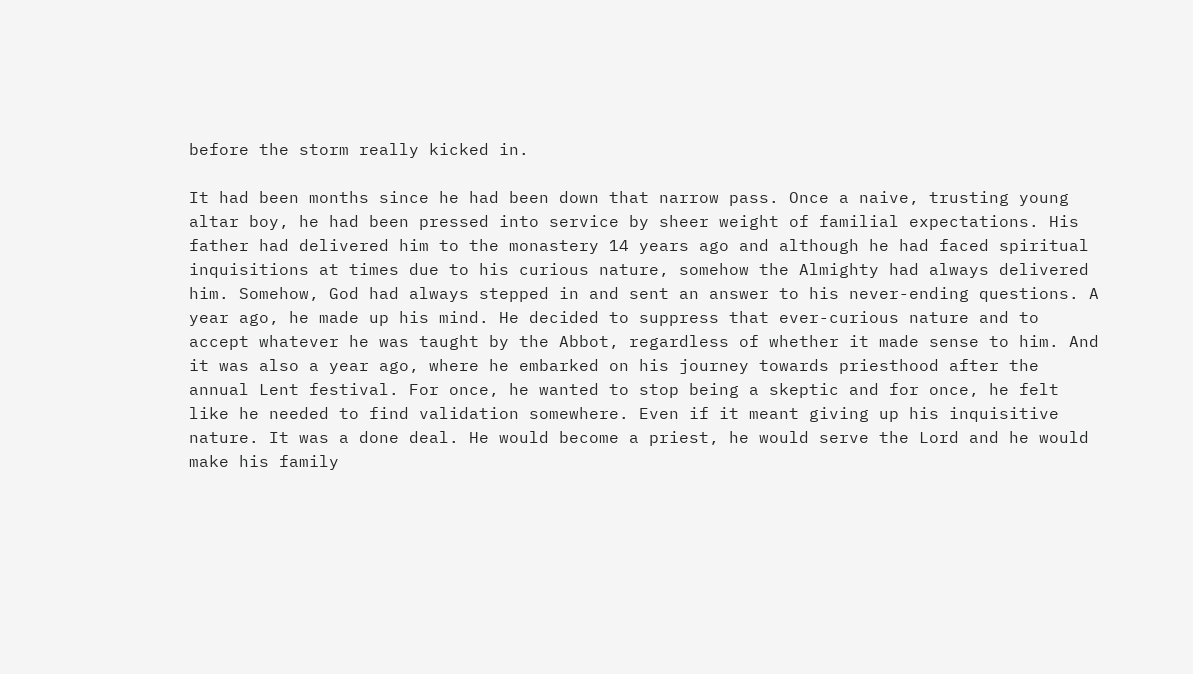before the storm really kicked in.

It had been months since he had been down that narrow pass. Once a naive, trusting young altar boy, he had been pressed into service by sheer weight of familial expectations. His father had delivered him to the monastery 14 years ago and although he had faced spiritual inquisitions at times due to his curious nature, somehow the Almighty had always delivered him. Somehow, God had always stepped in and sent an answer to his never-ending questions. A year ago, he made up his mind. He decided to suppress that ever-curious nature and to accept whatever he was taught by the Abbot, regardless of whether it made sense to him. And it was also a year ago, where he embarked on his journey towards priesthood after the annual Lent festival. For once, he wanted to stop being a skeptic and for once, he felt like he needed to find validation somewhere. Even if it meant giving up his inquisitive nature. It was a done deal. He would become a priest, he would serve the Lord and he would make his family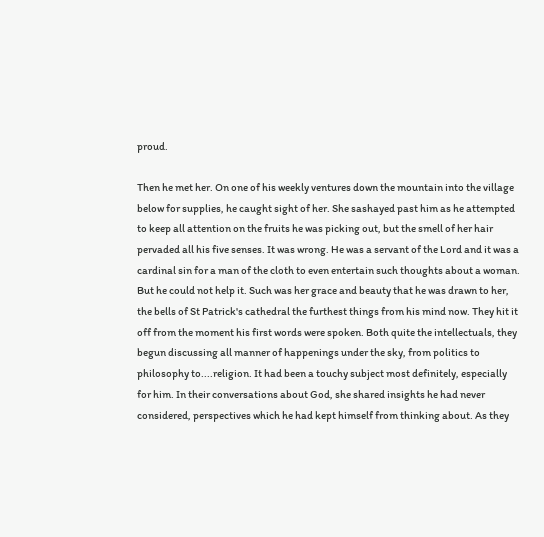proud.

Then he met her. On one of his weekly ventures down the mountain into the village below for supplies, he caught sight of her. She sashayed past him as he attempted to keep all attention on the fruits he was picking out, but the smell of her hair pervaded all his five senses. It was wrong. He was a servant of the Lord and it was a cardinal sin for a man of the cloth to even entertain such thoughts about a woman. But he could not help it. Such was her grace and beauty that he was drawn to her, the bells of St Patrick's cathedral the furthest things from his mind now. They hit it off from the moment his first words were spoken. Both quite the intellectuals, they begun discussing all manner of happenings under the sky, from politics to philosophy to....religion. It had been a touchy subject most definitely, especially for him. In their conversations about God, she shared insights he had never considered, perspectives which he had kept himself from thinking about. As they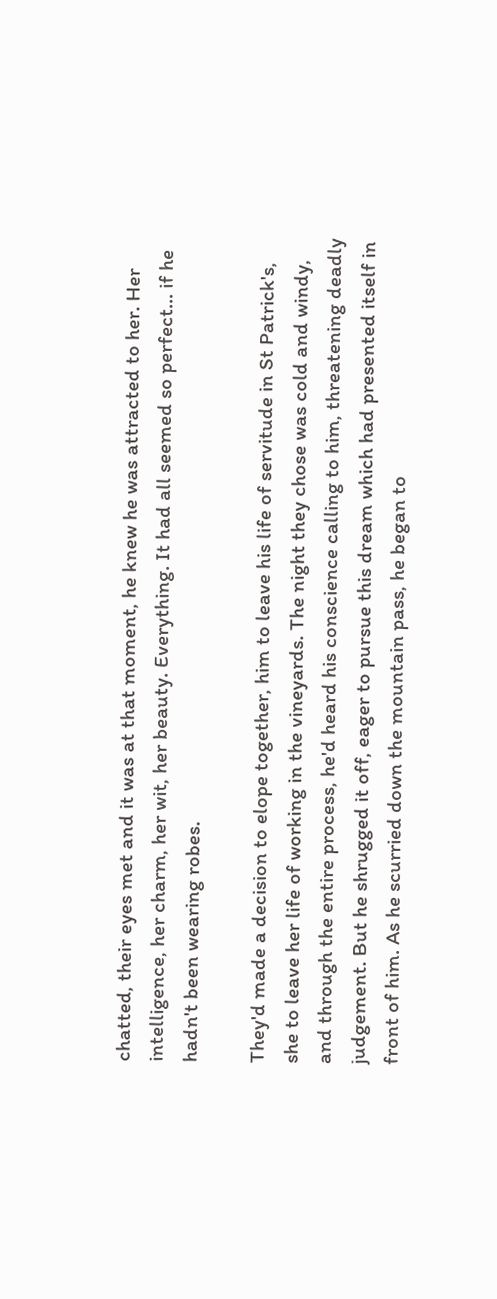chatted, their eyes met and it was at that moment, he knew he was attracted to her. Her intelligence, her charm, her wit, her beauty. Everything. It had all seemed so perfect... if he hadn't been wearing robes.

They'd made a decision to elope together, him to leave his life of servitude in St Patrick's, she to leave her life of working in the vineyards. The night they chose was cold and windy, and through the entire process, he'd heard his conscience calling to him, threatening deadly judgement. But he shrugged it off, eager to pursue this dream which had presented itself in front of him. As he scurried down the mountain pass, he began to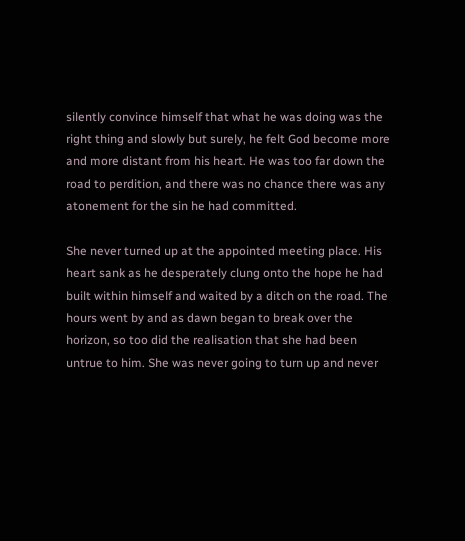silently convince himself that what he was doing was the right thing and slowly but surely, he felt God become more and more distant from his heart. He was too far down the road to perdition, and there was no chance there was any atonement for the sin he had committed.

She never turned up at the appointed meeting place. His heart sank as he desperately clung onto the hope he had built within himself and waited by a ditch on the road. The hours went by and as dawn began to break over the horizon, so too did the realisation that she had been untrue to him. She was never going to turn up and never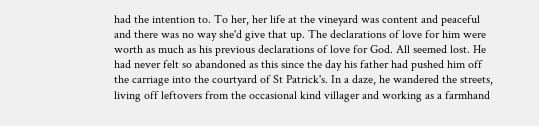had the intention to. To her, her life at the vineyard was content and peaceful and there was no way she'd give that up. The declarations of love for him were worth as much as his previous declarations of love for God. All seemed lost. He had never felt so abandoned as this since the day his father had pushed him off the carriage into the courtyard of St Patrick's. In a daze, he wandered the streets, living off leftovers from the occasional kind villager and working as a farmhand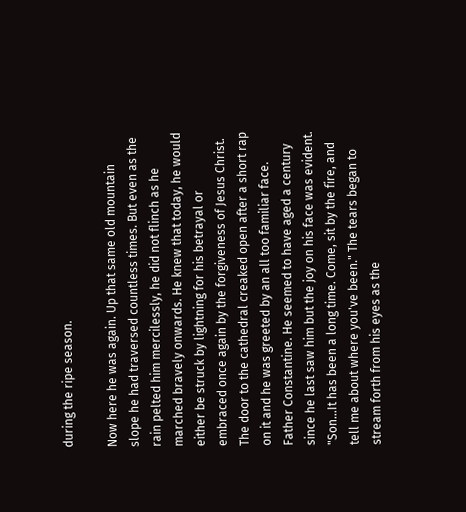during the ripe season.

Now here he was again. Up that same old mountain slope he had traversed countless times. But even as the rain pelted him mercilessly, he did not flinch as he marched bravely onwards. He knew that today, he would either be struck by lightning for his betrayal or embraced once again by the forgiveness of Jesus Christ. The door to the cathedral creaked open after a short rap on it and he was greeted by an all too familiar face. Father Constantine. He seemed to have aged a century since he last saw him but the joy on his face was evident. "Son...It has been a long time. Come, sit by the fire, and tell me about where you've been." The tears began to stream forth from his eyes as the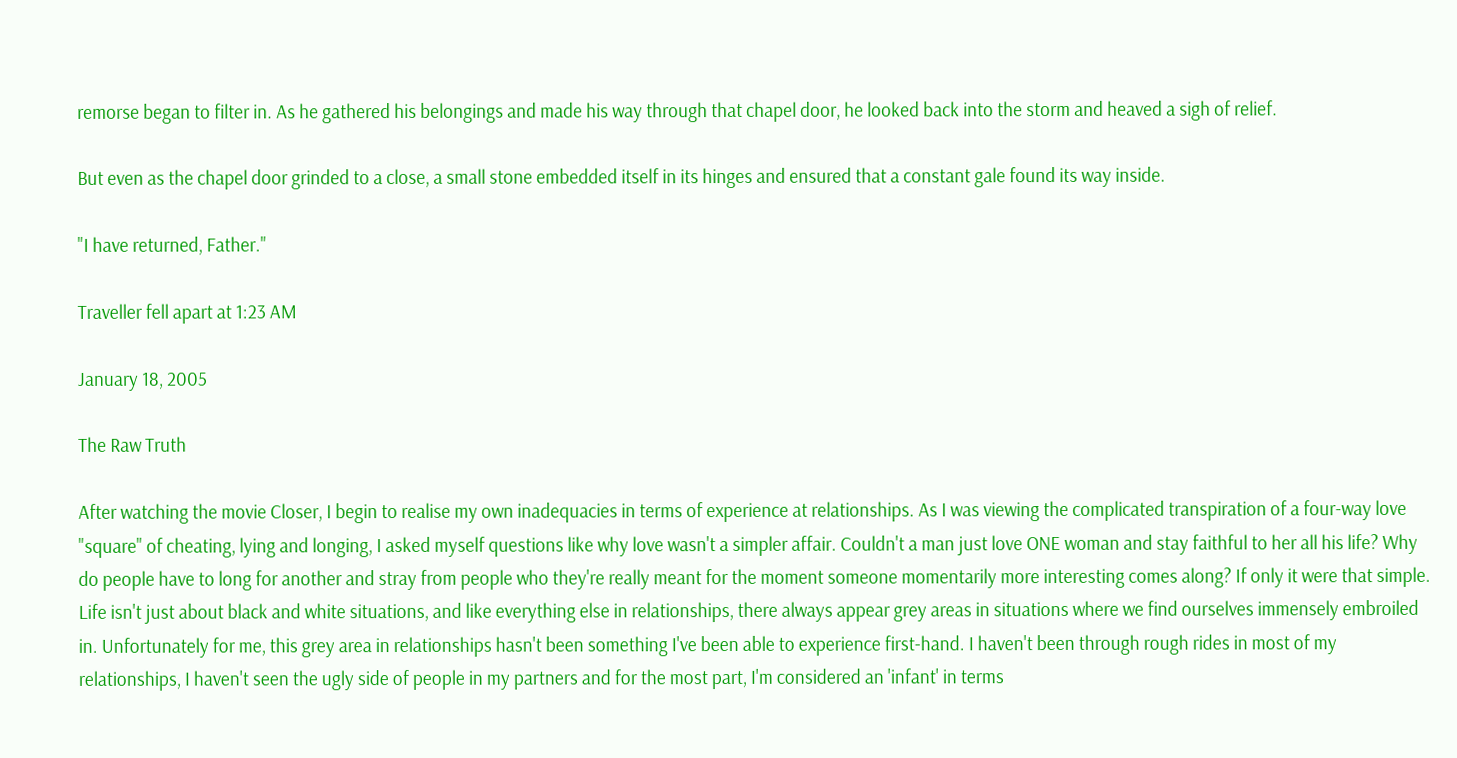remorse began to filter in. As he gathered his belongings and made his way through that chapel door, he looked back into the storm and heaved a sigh of relief.

But even as the chapel door grinded to a close, a small stone embedded itself in its hinges and ensured that a constant gale found its way inside.

"I have returned, Father."

Traveller fell apart at 1:23 AM

January 18, 2005

The Raw Truth

After watching the movie Closer, I begin to realise my own inadequacies in terms of experience at relationships. As I was viewing the complicated transpiration of a four-way love "square" of cheating, lying and longing, I asked myself questions like why love wasn't a simpler affair. Couldn't a man just love ONE woman and stay faithful to her all his life? Why do people have to long for another and stray from people who they're really meant for the moment someone momentarily more interesting comes along? If only it were that simple. Life isn't just about black and white situations, and like everything else in relationships, there always appear grey areas in situations where we find ourselves immensely embroiled in. Unfortunately for me, this grey area in relationships hasn't been something I've been able to experience first-hand. I haven't been through rough rides in most of my relationships, I haven't seen the ugly side of people in my partners and for the most part, I'm considered an 'infant' in terms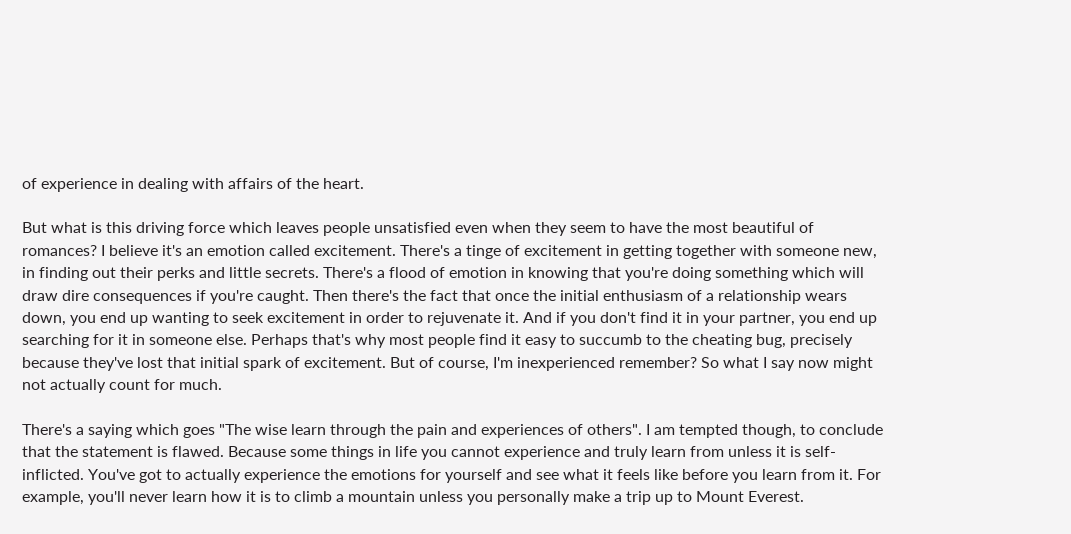of experience in dealing with affairs of the heart.

But what is this driving force which leaves people unsatisfied even when they seem to have the most beautiful of romances? I believe it's an emotion called excitement. There's a tinge of excitement in getting together with someone new, in finding out their perks and little secrets. There's a flood of emotion in knowing that you're doing something which will draw dire consequences if you're caught. Then there's the fact that once the initial enthusiasm of a relationship wears down, you end up wanting to seek excitement in order to rejuvenate it. And if you don't find it in your partner, you end up searching for it in someone else. Perhaps that's why most people find it easy to succumb to the cheating bug, precisely because they've lost that initial spark of excitement. But of course, I'm inexperienced remember? So what I say now might not actually count for much.

There's a saying which goes "The wise learn through the pain and experiences of others". I am tempted though, to conclude that the statement is flawed. Because some things in life you cannot experience and truly learn from unless it is self-inflicted. You've got to actually experience the emotions for yourself and see what it feels like before you learn from it. For example, you'll never learn how it is to climb a mountain unless you personally make a trip up to Mount Everest.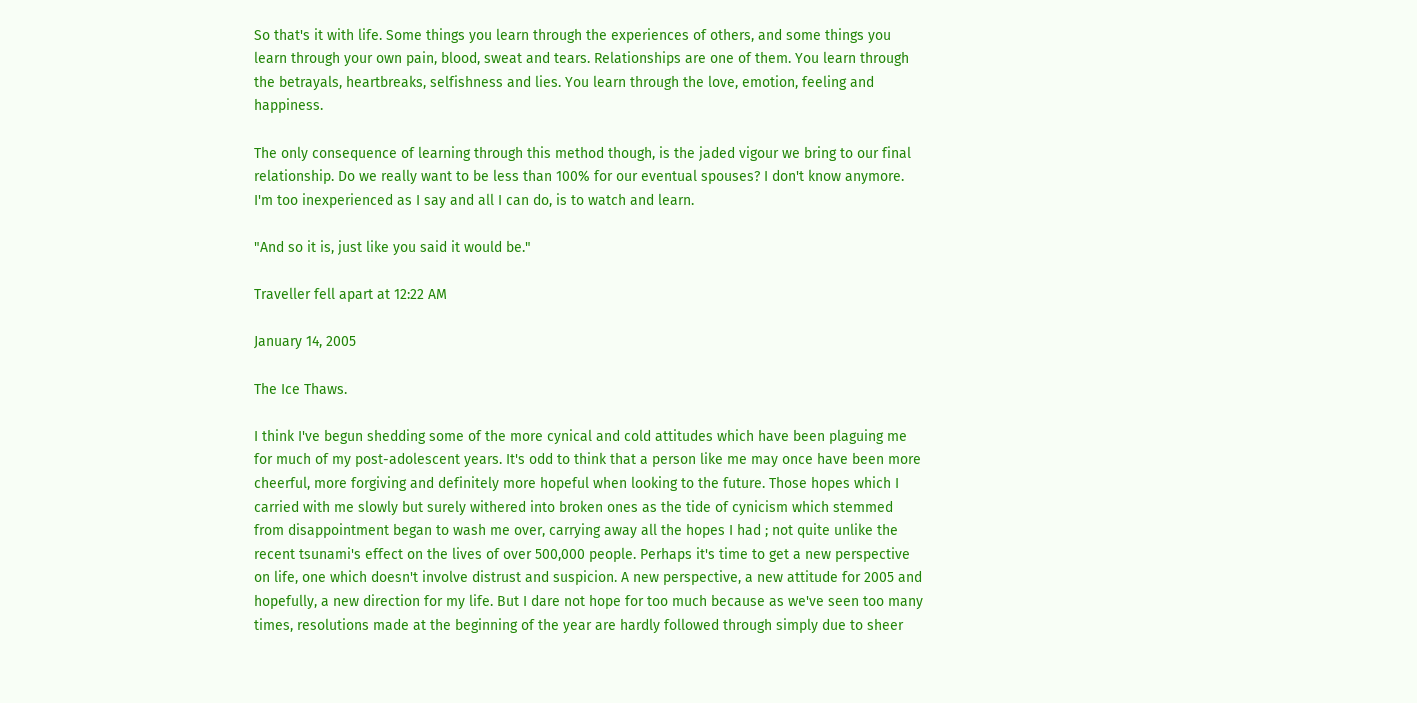So that's it with life. Some things you learn through the experiences of others, and some things you learn through your own pain, blood, sweat and tears. Relationships are one of them. You learn through the betrayals, heartbreaks, selfishness and lies. You learn through the love, emotion, feeling and happiness.

The only consequence of learning through this method though, is the jaded vigour we bring to our final relationship. Do we really want to be less than 100% for our eventual spouses? I don't know anymore. I'm too inexperienced as I say and all I can do, is to watch and learn.

"And so it is, just like you said it would be."

Traveller fell apart at 12:22 AM

January 14, 2005

The Ice Thaws.

I think I've begun shedding some of the more cynical and cold attitudes which have been plaguing me for much of my post-adolescent years. It's odd to think that a person like me may once have been more cheerful, more forgiving and definitely more hopeful when looking to the future. Those hopes which I carried with me slowly but surely withered into broken ones as the tide of cynicism which stemmed from disappointment began to wash me over, carrying away all the hopes I had ; not quite unlike the recent tsunami's effect on the lives of over 500,000 people. Perhaps it's time to get a new perspective on life, one which doesn't involve distrust and suspicion. A new perspective, a new attitude for 2005 and hopefully, a new direction for my life. But I dare not hope for too much because as we've seen too many times, resolutions made at the beginning of the year are hardly followed through simply due to sheer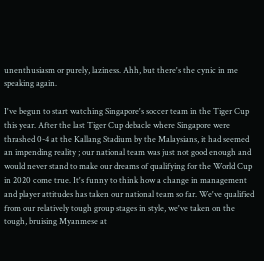unenthusiasm or purely, laziness. Ahh, but there's the cynic in me speaking again.

I've begun to start watching Singapore's soccer team in the Tiger Cup this year. After the last Tiger Cup debacle where Singapore were thrashed 0-4 at the Kallang Stadium by the Malaysians, it had seemed an impending reality ; our national team was just not good enough and would never stand to make our dreams of qualifying for the World Cup in 2020 come true. It's funny to think how a change in management and player attitudes has taken our national team so far. We've qualified from our relatively tough group stages in style, we've taken on the tough, bruising Myanmese at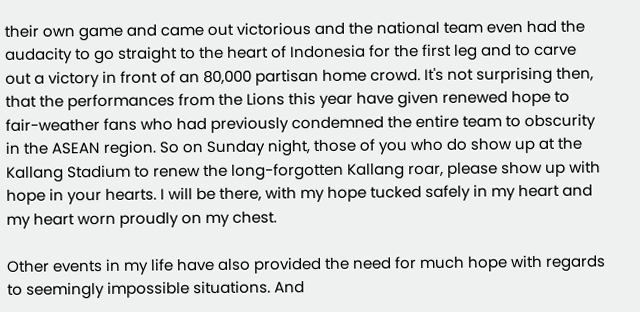their own game and came out victorious and the national team even had the audacity to go straight to the heart of Indonesia for the first leg and to carve out a victory in front of an 80,000 partisan home crowd. It's not surprising then, that the performances from the Lions this year have given renewed hope to fair-weather fans who had previously condemned the entire team to obscurity in the ASEAN region. So on Sunday night, those of you who do show up at the Kallang Stadium to renew the long-forgotten Kallang roar, please show up with hope in your hearts. I will be there, with my hope tucked safely in my heart and my heart worn proudly on my chest.

Other events in my life have also provided the need for much hope with regards to seemingly impossible situations. And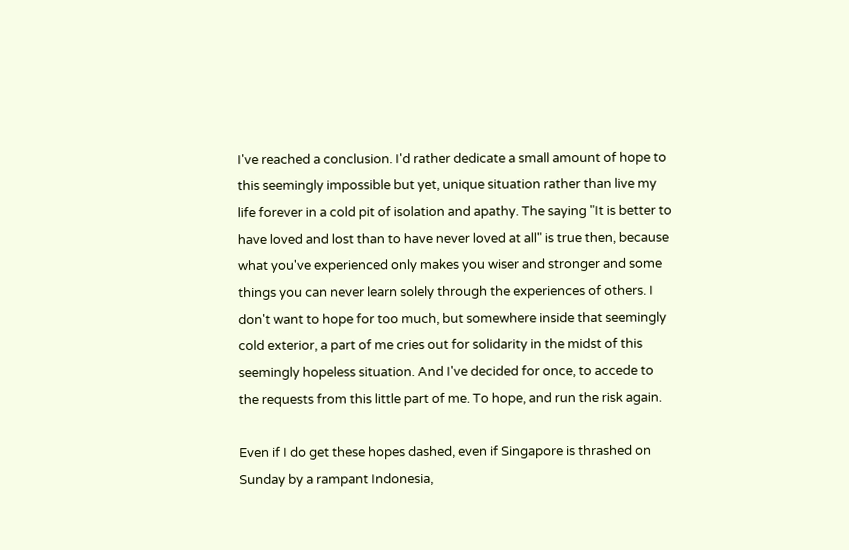I've reached a conclusion. I'd rather dedicate a small amount of hope to this seemingly impossible but yet, unique situation rather than live my life forever in a cold pit of isolation and apathy. The saying "It is better to have loved and lost than to have never loved at all" is true then, because what you've experienced only makes you wiser and stronger and some things you can never learn solely through the experiences of others. I don't want to hope for too much, but somewhere inside that seemingly cold exterior, a part of me cries out for solidarity in the midst of this seemingly hopeless situation. And I've decided for once, to accede to the requests from this little part of me. To hope, and run the risk again.

Even if I do get these hopes dashed, even if Singapore is thrashed on Sunday by a rampant Indonesia,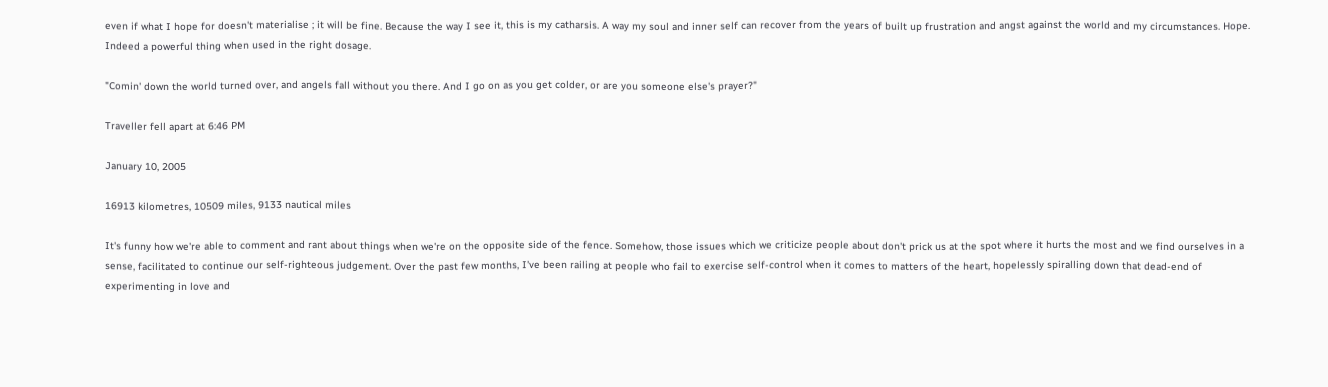even if what I hope for doesn't materialise ; it will be fine. Because the way I see it, this is my catharsis. A way my soul and inner self can recover from the years of built up frustration and angst against the world and my circumstances. Hope. Indeed a powerful thing when used in the right dosage.

"Comin' down the world turned over, and angels fall without you there. And I go on as you get colder, or are you someone else's prayer?"

Traveller fell apart at 6:46 PM

January 10, 2005

16913 kilometres, 10509 miles, 9133 nautical miles

It's funny how we're able to comment and rant about things when we're on the opposite side of the fence. Somehow, those issues which we criticize people about don't prick us at the spot where it hurts the most and we find ourselves in a sense, facilitated to continue our self-righteous judgement. Over the past few months, I've been railing at people who fail to exercise self-control when it comes to matters of the heart, hopelessly spiralling down that dead-end of experimenting in love and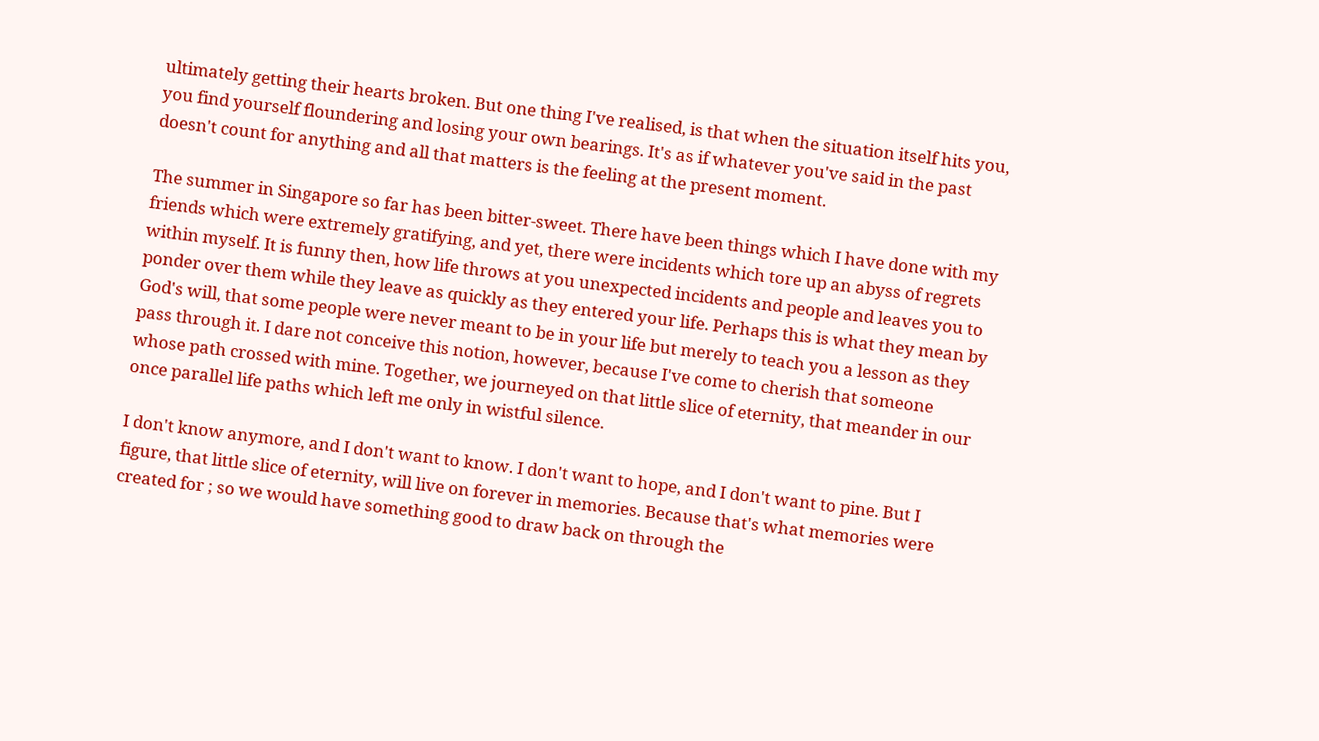ultimately getting their hearts broken. But one thing I've realised, is that when the situation itself hits you, you find yourself floundering and losing your own bearings. It's as if whatever you've said in the past doesn't count for anything and all that matters is the feeling at the present moment.

The summer in Singapore so far has been bitter-sweet. There have been things which I have done with my friends which were extremely gratifying, and yet, there were incidents which tore up an abyss of regrets within myself. It is funny then, how life throws at you unexpected incidents and people and leaves you to ponder over them while they leave as quickly as they entered your life. Perhaps this is what they mean by God's will, that some people were never meant to be in your life but merely to teach you a lesson as they pass through it. I dare not conceive this notion, however, because I've come to cherish that someone whose path crossed with mine. Together, we journeyed on that little slice of eternity, that meander in our once parallel life paths which left me only in wistful silence.

I don't know anymore, and I don't want to know. I don't want to hope, and I don't want to pine. But I figure, that little slice of eternity, will live on forever in memories. Because that's what memories were created for ; so we would have something good to draw back on through the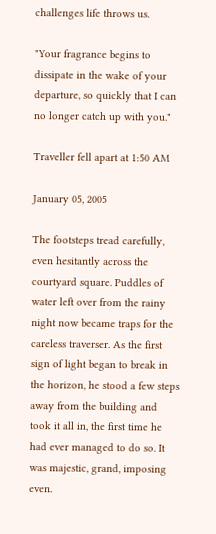challenges life throws us.

"Your fragrance begins to dissipate in the wake of your departure, so quickly that I can no longer catch up with you."

Traveller fell apart at 1:50 AM

January 05, 2005

The footsteps tread carefully, even hesitantly across the courtyard square. Puddles of water left over from the rainy night now became traps for the careless traverser. As the first sign of light began to break in the horizon, he stood a few steps away from the building and took it all in, the first time he had ever managed to do so. It was majestic, grand, imposing even.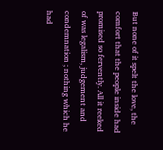But none of it spelt the love, the comfort that the people inside had promised so fervently. All it reeked of was legalism, judgement and condemnation ; nothing which he had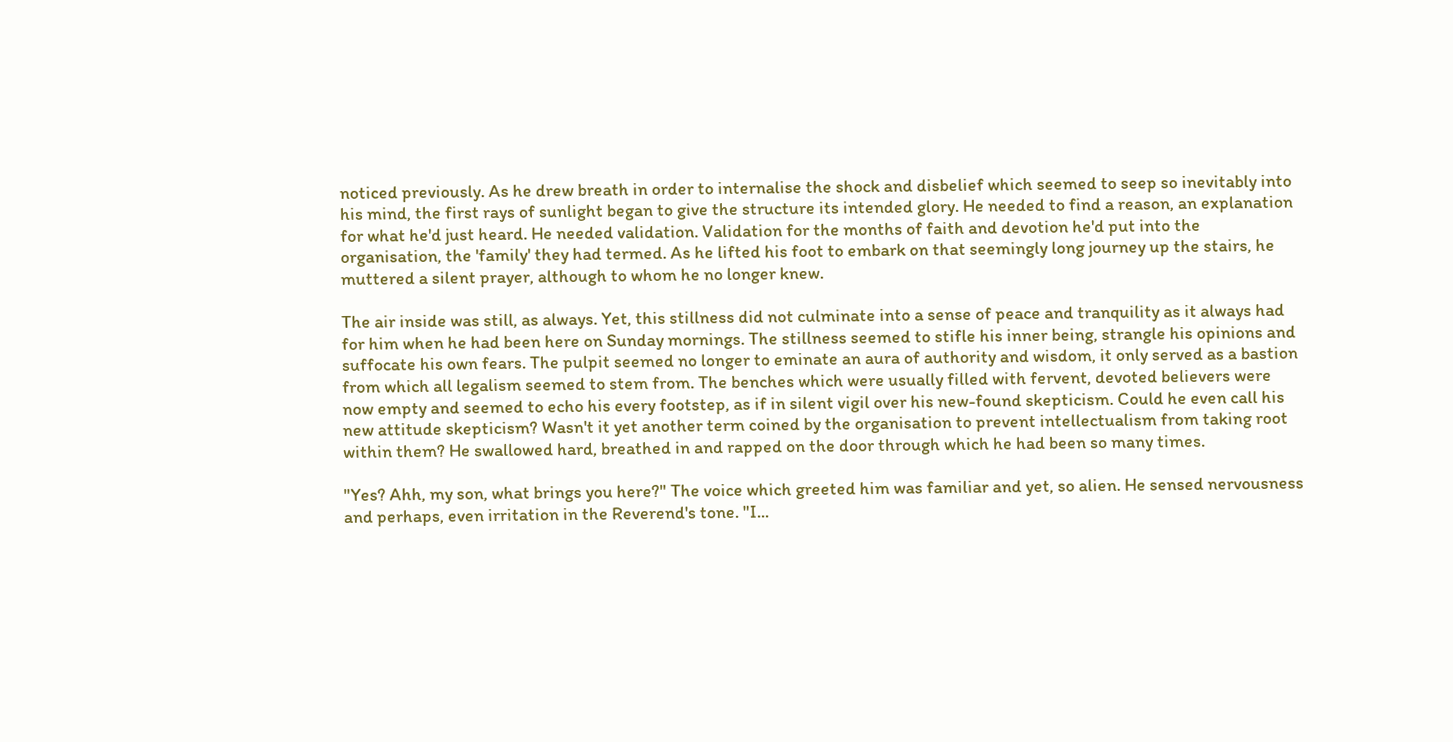noticed previously. As he drew breath in order to internalise the shock and disbelief which seemed to seep so inevitably into his mind, the first rays of sunlight began to give the structure its intended glory. He needed to find a reason, an explanation for what he'd just heard. He needed validation. Validation for the months of faith and devotion he'd put into the organisation, the 'family' they had termed. As he lifted his foot to embark on that seemingly long journey up the stairs, he muttered a silent prayer, although to whom he no longer knew.

The air inside was still, as always. Yet, this stillness did not culminate into a sense of peace and tranquility as it always had for him when he had been here on Sunday mornings. The stillness seemed to stifle his inner being, strangle his opinions and suffocate his own fears. The pulpit seemed no longer to eminate an aura of authority and wisdom, it only served as a bastion from which all legalism seemed to stem from. The benches which were usually filled with fervent, devoted believers were now empty and seemed to echo his every footstep, as if in silent vigil over his new-found skepticism. Could he even call his new attitude skepticism? Wasn't it yet another term coined by the organisation to prevent intellectualism from taking root within them? He swallowed hard, breathed in and rapped on the door through which he had been so many times.

"Yes? Ahh, my son, what brings you here?" The voice which greeted him was familiar and yet, so alien. He sensed nervousness and perhaps, even irritation in the Reverend's tone. "I...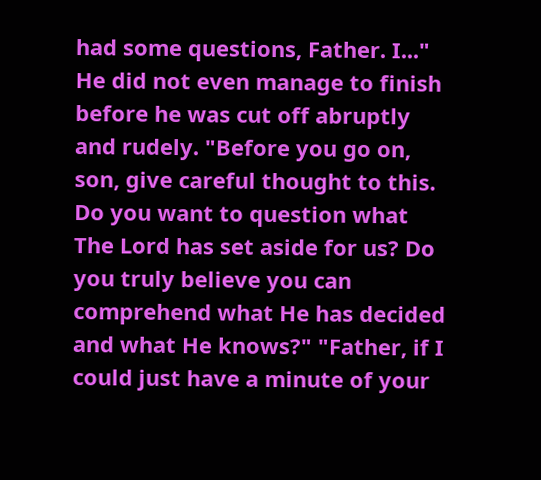had some questions, Father. I..." He did not even manage to finish before he was cut off abruptly and rudely. "Before you go on, son, give careful thought to this. Do you want to question what The Lord has set aside for us? Do you truly believe you can comprehend what He has decided and what He knows?" "Father, if I could just have a minute of your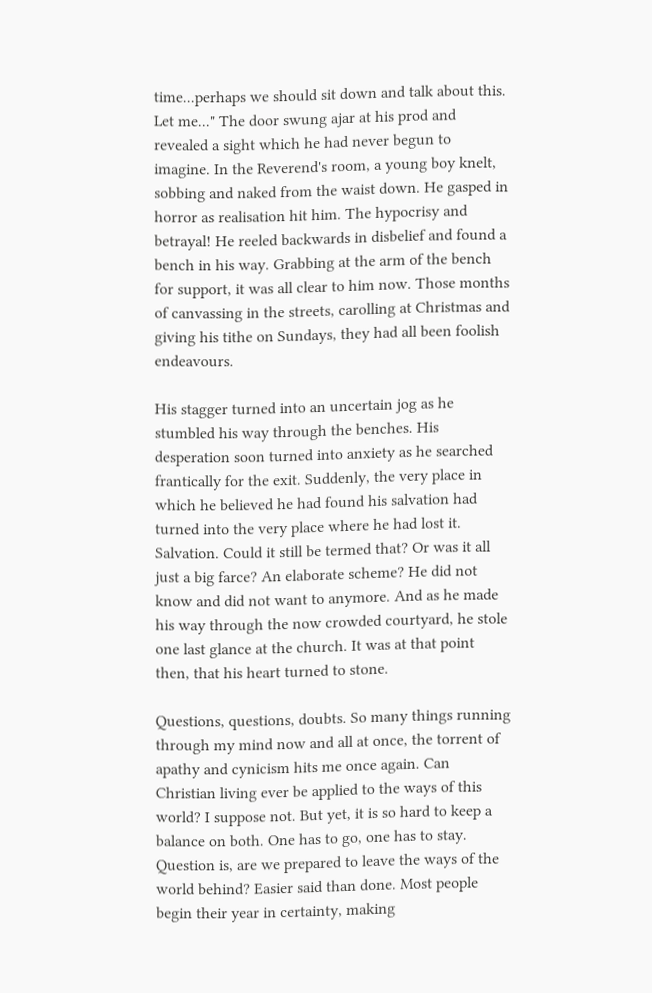time...perhaps we should sit down and talk about this. Let me..." The door swung ajar at his prod and revealed a sight which he had never begun to imagine. In the Reverend's room, a young boy knelt, sobbing and naked from the waist down. He gasped in horror as realisation hit him. The hypocrisy and betrayal! He reeled backwards in disbelief and found a bench in his way. Grabbing at the arm of the bench for support, it was all clear to him now. Those months of canvassing in the streets, carolling at Christmas and giving his tithe on Sundays, they had all been foolish endeavours.

His stagger turned into an uncertain jog as he stumbled his way through the benches. His desperation soon turned into anxiety as he searched frantically for the exit. Suddenly, the very place in which he believed he had found his salvation had turned into the very place where he had lost it. Salvation. Could it still be termed that? Or was it all just a big farce? An elaborate scheme? He did not know and did not want to anymore. And as he made his way through the now crowded courtyard, he stole one last glance at the church. It was at that point then, that his heart turned to stone.

Questions, questions, doubts. So many things running through my mind now and all at once, the torrent of apathy and cynicism hits me once again. Can Christian living ever be applied to the ways of this world? I suppose not. But yet, it is so hard to keep a balance on both. One has to go, one has to stay. Question is, are we prepared to leave the ways of the world behind? Easier said than done. Most people begin their year in certainty, making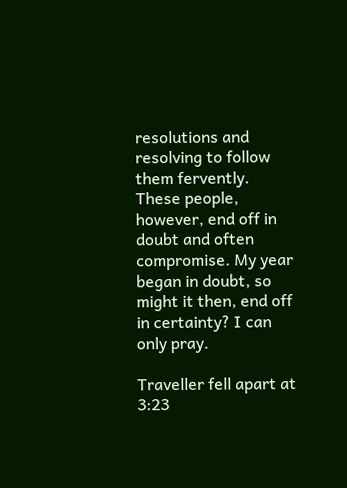resolutions and resolving to follow them fervently. These people, however, end off in doubt and often compromise. My year began in doubt, so might it then, end off in certainty? I can only pray.

Traveller fell apart at 3:23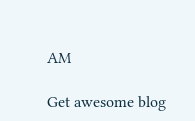AM

Get awesome blog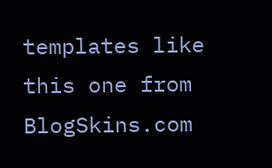templates like this one from BlogSkins.com